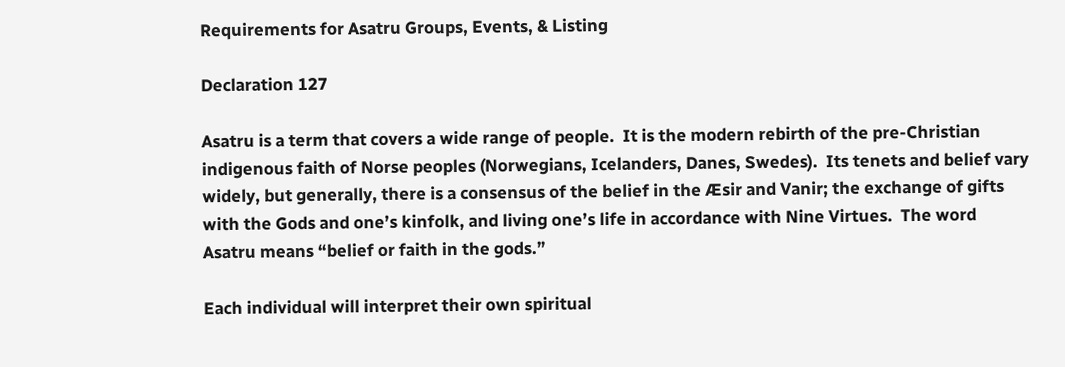Requirements for Asatru Groups, Events, & Listing

Declaration 127

Asatru is a term that covers a wide range of people.  It is the modern rebirth of the pre-Christian indigenous faith of Norse peoples (Norwegians, Icelanders, Danes, Swedes).  Its tenets and belief vary widely, but generally, there is a consensus of the belief in the Æsir and Vanir; the exchange of gifts with the Gods and one’s kinfolk, and living one’s life in accordance with Nine Virtues.  The word Asatru means “belief or faith in the gods.”

Each individual will interpret their own spiritual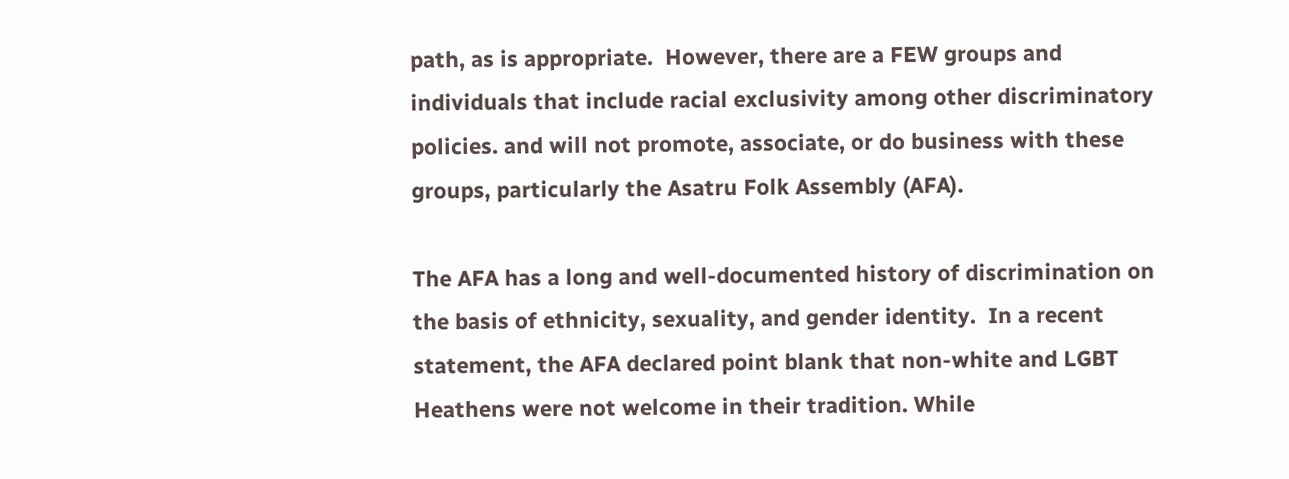path, as is appropriate.  However, there are a FEW groups and individuals that include racial exclusivity among other discriminatory policies. and will not promote, associate, or do business with these groups, particularly the Asatru Folk Assembly (AFA).

The AFA has a long and well-documented history of discrimination on the basis of ethnicity, sexuality, and gender identity.  In a recent statement, the AFA declared point blank that non-white and LGBT Heathens were not welcome in their tradition. While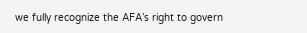we fully recognize the AFA’s right to govern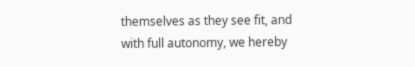themselves as they see fit, and with full autonomy, we hereby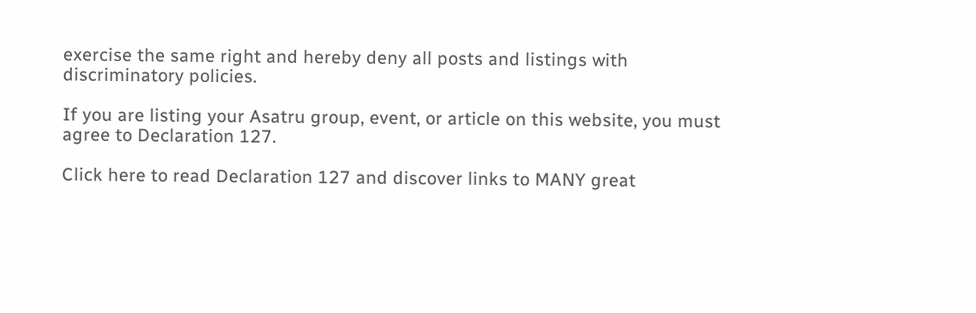exercise the same right and hereby deny all posts and listings with discriminatory policies.

If you are listing your Asatru group, event, or article on this website, you must agree to Declaration 127.

Click here to read Declaration 127 and discover links to MANY great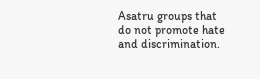Asatru groups that do not promote hate and discrimination.